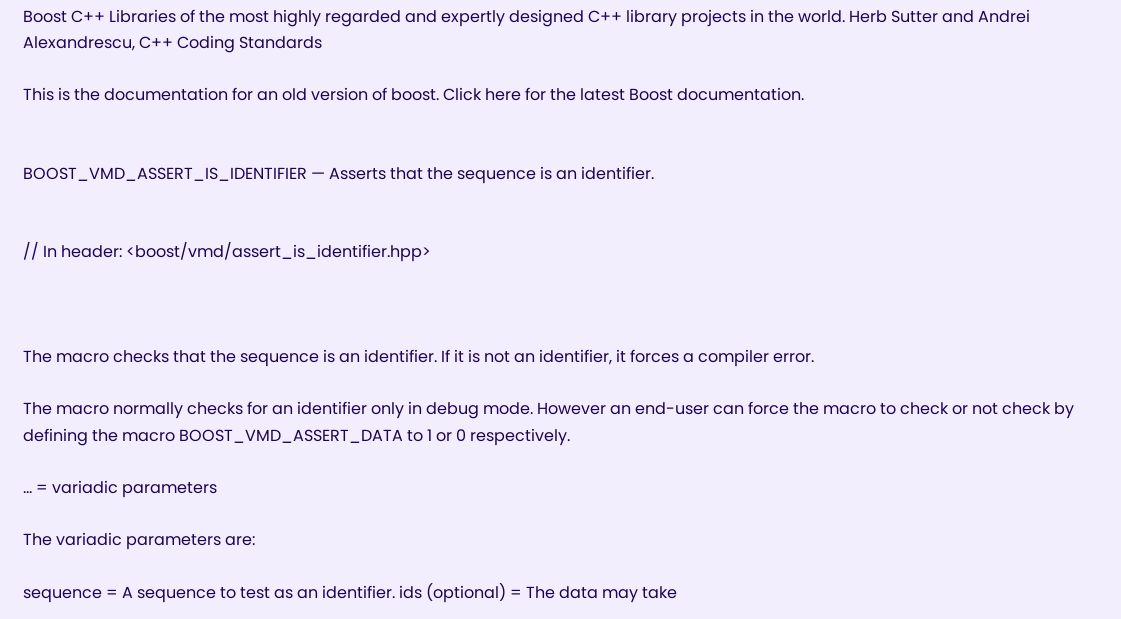Boost C++ Libraries of the most highly regarded and expertly designed C++ library projects in the world. Herb Sutter and Andrei Alexandrescu, C++ Coding Standards

This is the documentation for an old version of boost. Click here for the latest Boost documentation.


BOOST_VMD_ASSERT_IS_IDENTIFIER — Asserts that the sequence is an identifier.


// In header: <boost/vmd/assert_is_identifier.hpp>



The macro checks that the sequence is an identifier. If it is not an identifier, it forces a compiler error.

The macro normally checks for an identifier only in debug mode. However an end-user can force the macro to check or not check by defining the macro BOOST_VMD_ASSERT_DATA to 1 or 0 respectively.

... = variadic parameters

The variadic parameters are:

sequence = A sequence to test as an identifier. ids (optional) = The data may take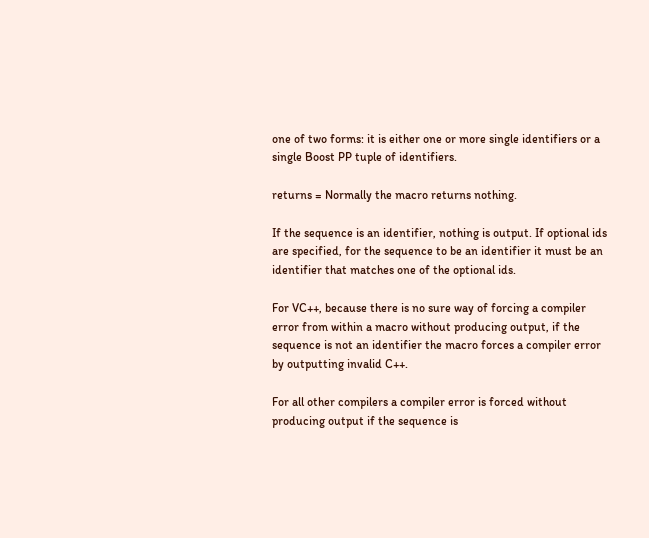one of two forms: it is either one or more single identifiers or a single Boost PP tuple of identifiers.

returns = Normally the macro returns nothing.

If the sequence is an identifier, nothing is output. If optional ids are specified, for the sequence to be an identifier it must be an identifier that matches one of the optional ids.

For VC++, because there is no sure way of forcing a compiler error from within a macro without producing output, if the sequence is not an identifier the macro forces a compiler error by outputting invalid C++.

For all other compilers a compiler error is forced without producing output if the sequence is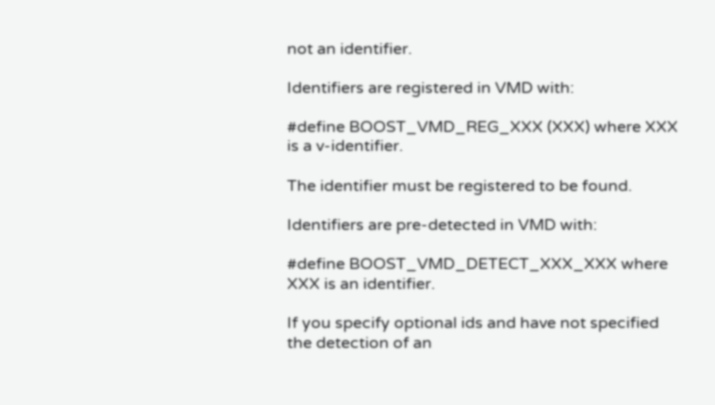not an identifier.

Identifiers are registered in VMD with:

#define BOOST_VMD_REG_XXX (XXX) where XXX is a v-identifier.

The identifier must be registered to be found.

Identifiers are pre-detected in VMD with:

#define BOOST_VMD_DETECT_XXX_XXX where XXX is an identifier.

If you specify optional ids and have not specified the detection of an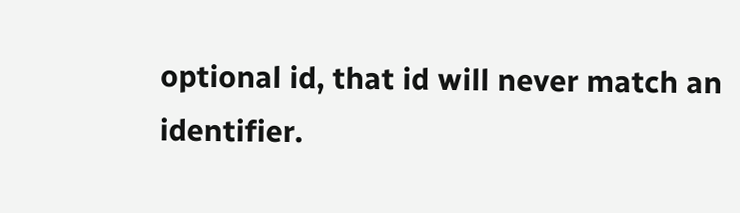optional id, that id will never match an identifier.